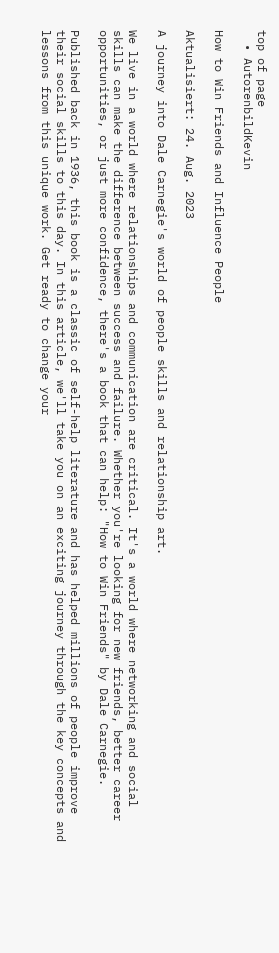top of page
  • AutorenbildKevin

How to Win Friends and Influence People

Aktualisiert: 24. Aug. 2023

A journey into Dale Carnegie's world of people skills and relationship art.

We live in a world where relationships and communication are critical. It's a world where networking and social skills can make the difference between success and failure. Whether you're looking for new friends, better career opportunities, or just more confidence, there's a book that can help: "How to Win Friends" by Dale Carnegie.

Published back in 1936, this book is a classic of self-help literature and has helped millions of people improve their social skills to this day. In this article, we'll take you on an exciting journey through the key concepts and lessons from this unique work. Get ready to change your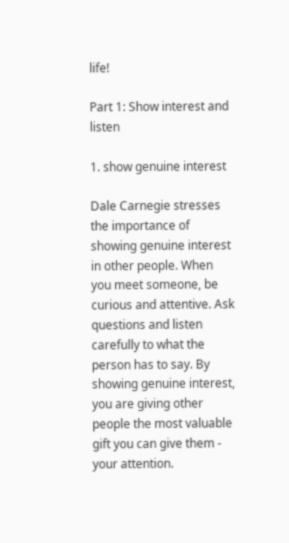life!

Part 1: Show interest and listen

1. show genuine interest

Dale Carnegie stresses the importance of showing genuine interest in other people. When you meet someone, be curious and attentive. Ask questions and listen carefully to what the person has to say. By showing genuine interest, you are giving other people the most valuable gift you can give them - your attention.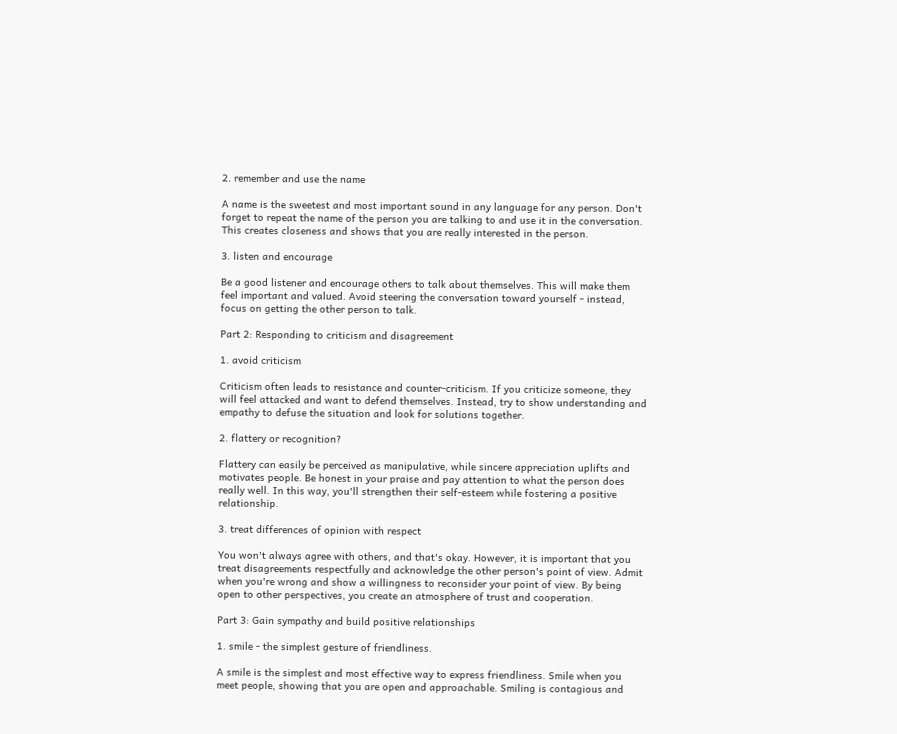2. remember and use the name

A name is the sweetest and most important sound in any language for any person. Don't forget to repeat the name of the person you are talking to and use it in the conversation. This creates closeness and shows that you are really interested in the person.

3. listen and encourage

Be a good listener and encourage others to talk about themselves. This will make them feel important and valued. Avoid steering the conversation toward yourself - instead, focus on getting the other person to talk.

Part 2: Responding to criticism and disagreement

1. avoid criticism

Criticism often leads to resistance and counter-criticism. If you criticize someone, they will feel attacked and want to defend themselves. Instead, try to show understanding and empathy to defuse the situation and look for solutions together.

2. flattery or recognition?

Flattery can easily be perceived as manipulative, while sincere appreciation uplifts and motivates people. Be honest in your praise and pay attention to what the person does really well. In this way, you'll strengthen their self-esteem while fostering a positive relationship.

3. treat differences of opinion with respect

You won't always agree with others, and that's okay. However, it is important that you treat disagreements respectfully and acknowledge the other person's point of view. Admit when you're wrong and show a willingness to reconsider your point of view. By being open to other perspectives, you create an atmosphere of trust and cooperation.

Part 3: Gain sympathy and build positive relationships

1. smile - the simplest gesture of friendliness.

A smile is the simplest and most effective way to express friendliness. Smile when you meet people, showing that you are open and approachable. Smiling is contagious and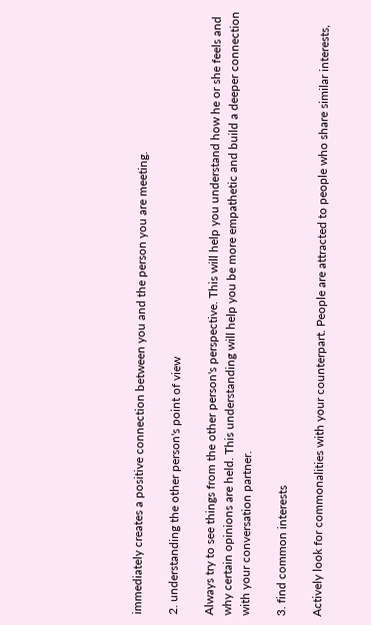immediately creates a positive connection between you and the person you are meeting.

2. understanding the other person's point of view

Always try to see things from the other person's perspective. This will help you understand how he or she feels and why certain opinions are held. This understanding will help you be more empathetic and build a deeper connection with your conversation partner.

3. find common interests

Actively look for commonalities with your counterpart. People are attracted to people who share similar interests,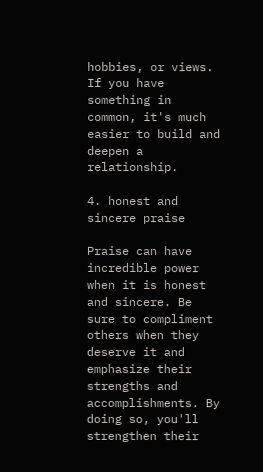hobbies, or views. If you have something in common, it's much easier to build and deepen a relationship.

4. honest and sincere praise

Praise can have incredible power when it is honest and sincere. Be sure to compliment others when they deserve it and emphasize their strengths and accomplishments. By doing so, you'll strengthen their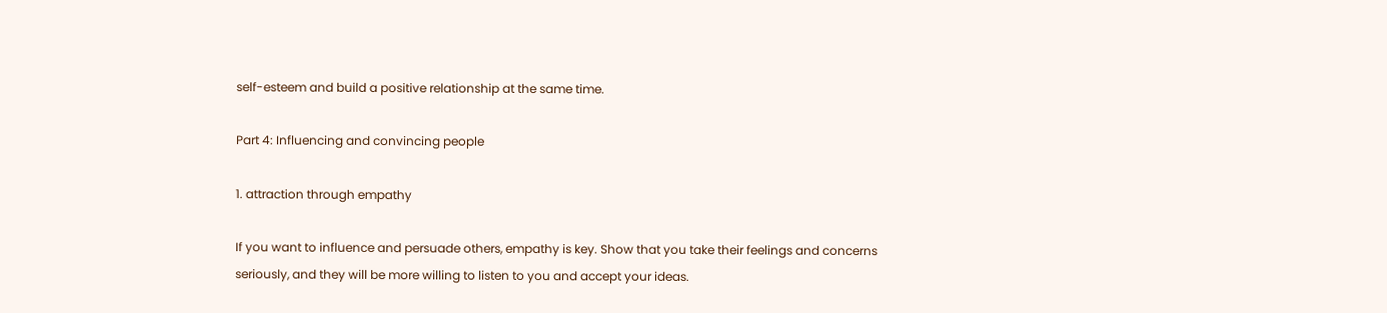self-esteem and build a positive relationship at the same time.

Part 4: Influencing and convincing people

1. attraction through empathy

If you want to influence and persuade others, empathy is key. Show that you take their feelings and concerns seriously, and they will be more willing to listen to you and accept your ideas.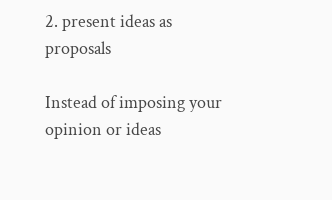2. present ideas as proposals

Instead of imposing your opinion or ideas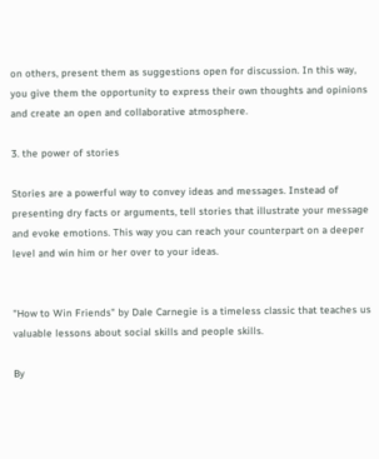on others, present them as suggestions open for discussion. In this way, you give them the opportunity to express their own thoughts and opinions and create an open and collaborative atmosphere.

3. the power of stories

Stories are a powerful way to convey ideas and messages. Instead of presenting dry facts or arguments, tell stories that illustrate your message and evoke emotions. This way you can reach your counterpart on a deeper level and win him or her over to your ideas.


"How to Win Friends" by Dale Carnegie is a timeless classic that teaches us valuable lessons about social skills and people skills.

By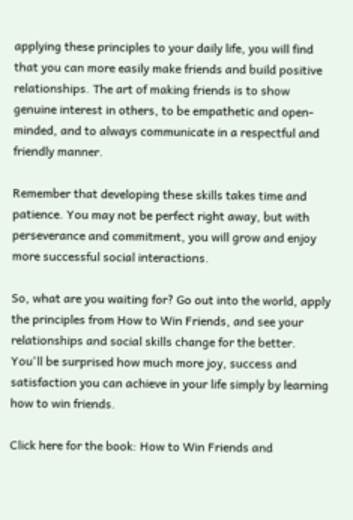applying these principles to your daily life, you will find that you can more easily make friends and build positive relationships. The art of making friends is to show genuine interest in others, to be empathetic and open-minded, and to always communicate in a respectful and friendly manner.

Remember that developing these skills takes time and patience. You may not be perfect right away, but with perseverance and commitment, you will grow and enjoy more successful social interactions.

So, what are you waiting for? Go out into the world, apply the principles from How to Win Friends, and see your relationships and social skills change for the better. You'll be surprised how much more joy, success and satisfaction you can achieve in your life simply by learning how to win friends.

Click here for the book: How to Win Friends and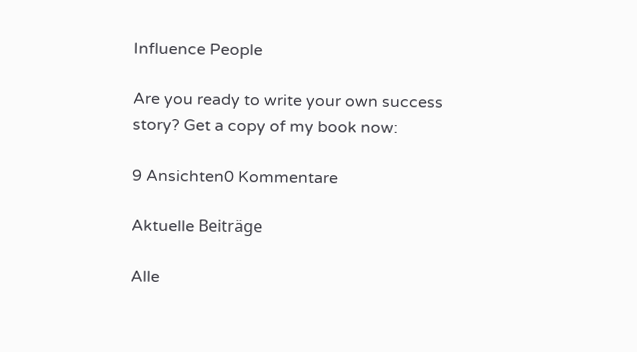Influence People

Are you ready to write your own success story? Get a copy of my book now:

9 Ansichten0 Kommentare

Aktuelle Beiträge

Alle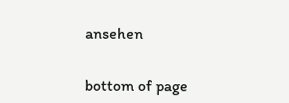ansehen


bottom of page